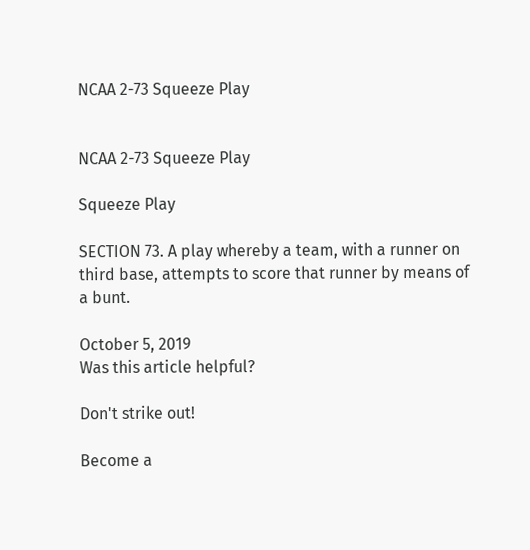NCAA 2-73 Squeeze Play


NCAA 2-73 Squeeze Play

Squeeze Play

SECTION 73. A play whereby a team, with a runner on third base, attempts to score that runner by means of a bunt.

October 5, 2019
Was this article helpful?

Don't strike out!

Become a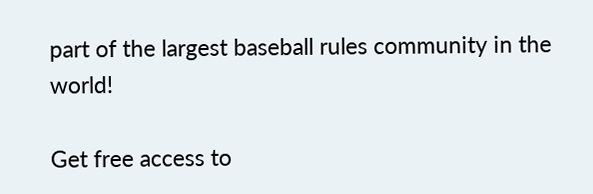part of the largest baseball rules community in the world!

Get free access to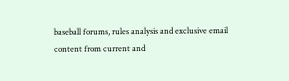baseball forums, rules analysis and exclusive email content from current and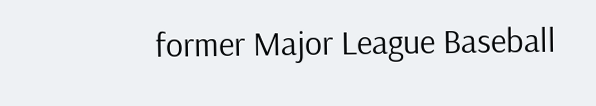former Major League Baseball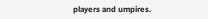players and umpires.